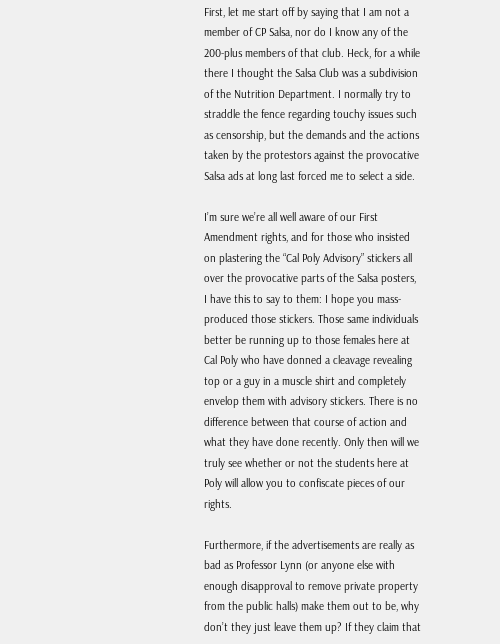First, let me start off by saying that I am not a member of CP Salsa, nor do I know any of the 200-plus members of that club. Heck, for a while there I thought the Salsa Club was a subdivision of the Nutrition Department. I normally try to straddle the fence regarding touchy issues such as censorship, but the demands and the actions taken by the protestors against the provocative Salsa ads at long last forced me to select a side.

I’m sure we’re all well aware of our First Amendment rights, and for those who insisted on plastering the “Cal Poly Advisory” stickers all over the provocative parts of the Salsa posters, I have this to say to them: I hope you mass-produced those stickers. Those same individuals better be running up to those females here at Cal Poly who have donned a cleavage revealing top or a guy in a muscle shirt and completely envelop them with advisory stickers. There is no difference between that course of action and what they have done recently. Only then will we truly see whether or not the students here at Poly will allow you to confiscate pieces of our rights.

Furthermore, if the advertisements are really as bad as Professor Lynn (or anyone else with enough disapproval to remove private property from the public halls) make them out to be, why don’t they just leave them up? If they claim that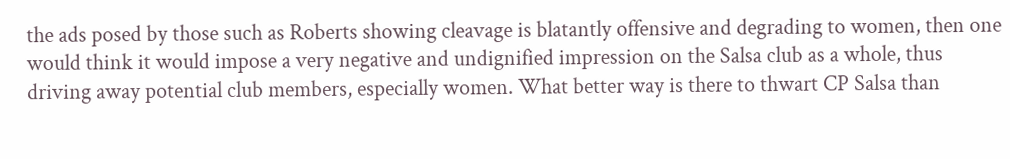the ads posed by those such as Roberts showing cleavage is blatantly offensive and degrading to women, then one would think it would impose a very negative and undignified impression on the Salsa club as a whole, thus driving away potential club members, especially women. What better way is there to thwart CP Salsa than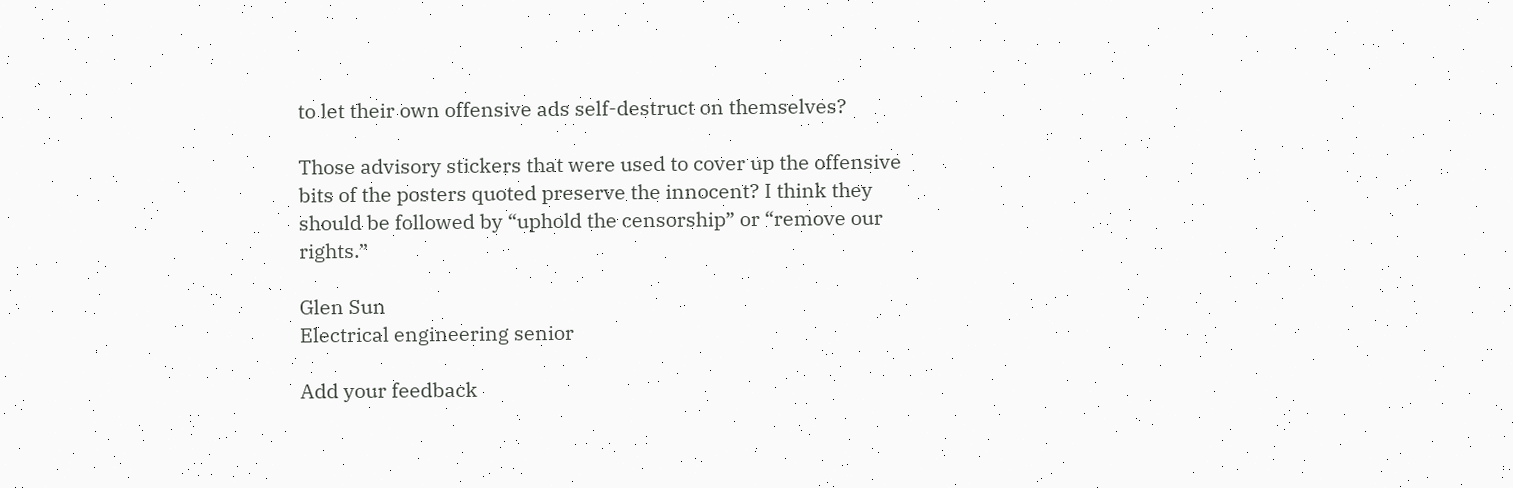to let their own offensive ads self-destruct on themselves?

Those advisory stickers that were used to cover up the offensive bits of the posters quoted preserve the innocent? I think they should be followed by “uphold the censorship” or “remove our rights.”

Glen Sun
Electrical engineering senior

Add your feedback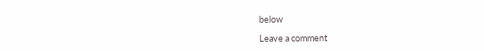below

Leave a comment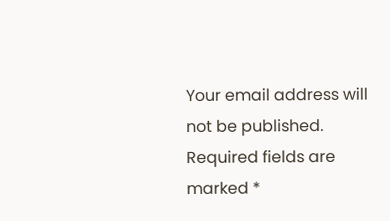Your email address will not be published. Required fields are marked *